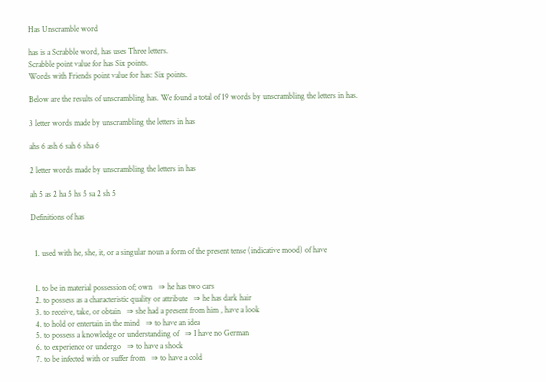Has Unscramble word

has is a Scrabble word, has uses Three letters.
Scrabble point value for has Six points.
Words with Friends point value for has: Six points.

Below are the results of unscrambling has. We found a total of 19 words by unscrambling the letters in has.

3 letter words made by unscrambling the letters in has

ahs 6 ash 6 sah 6 sha 6

2 letter words made by unscrambling the letters in has

ah 5 as 2 ha 5 hs 5 sa 2 sh 5

Definitions of has


  1. used with he, she, it, or a singular noun a form of the present tense (indicative mood) of have


  1. to be in material possession of; own   ⇒ he has two cars
  2. to possess as a characteristic quality or attribute   ⇒ he has dark hair
  3. to receive, take, or obtain   ⇒ she had a present from him , have a look
  4. to hold or entertain in the mind   ⇒ to have an idea
  5. to possess a knowledge or understanding of   ⇒ I have no German
  6. to experience or undergo   ⇒ to have a shock
  7. to be infected with or suffer from   ⇒ to have a cold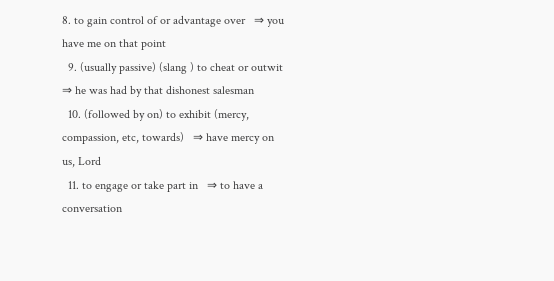8. to gain control of or advantage over   ⇒ you have me on that point
  9. (usually passive) (slang ) to cheat or outwit   ⇒ he was had by that dishonest salesman
  10. (followed by on) to exhibit (mercy, compassion, etc, towards)   ⇒ have mercy on us, Lord
  11. to engage or take part in   ⇒ to have a conversation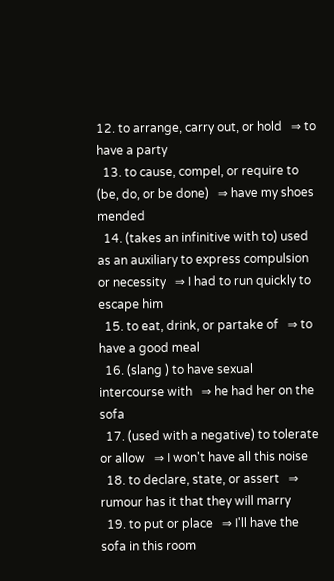12. to arrange, carry out, or hold   ⇒ to have a party
  13. to cause, compel, or require to (be, do, or be done)   ⇒ have my shoes mended
  14. (takes an infinitive with to) used as an auxiliary to express compulsion or necessity   ⇒ I had to run quickly to escape him
  15. to eat, drink, or partake of   ⇒ to have a good meal
  16. (slang ) to have sexual intercourse with   ⇒ he had her on the sofa
  17. (used with a negative) to tolerate or allow   ⇒ I won't have all this noise
  18. to declare, state, or assert   ⇒ rumour has it that they will marry
  19. to put or place   ⇒ I'll have the sofa in this room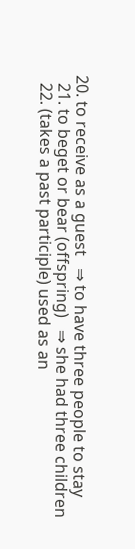20. to receive as a guest   ⇒ to have three people to stay
  21. to beget or bear (offspring)   ⇒ she had three children
  22. (takes a past participle) used as an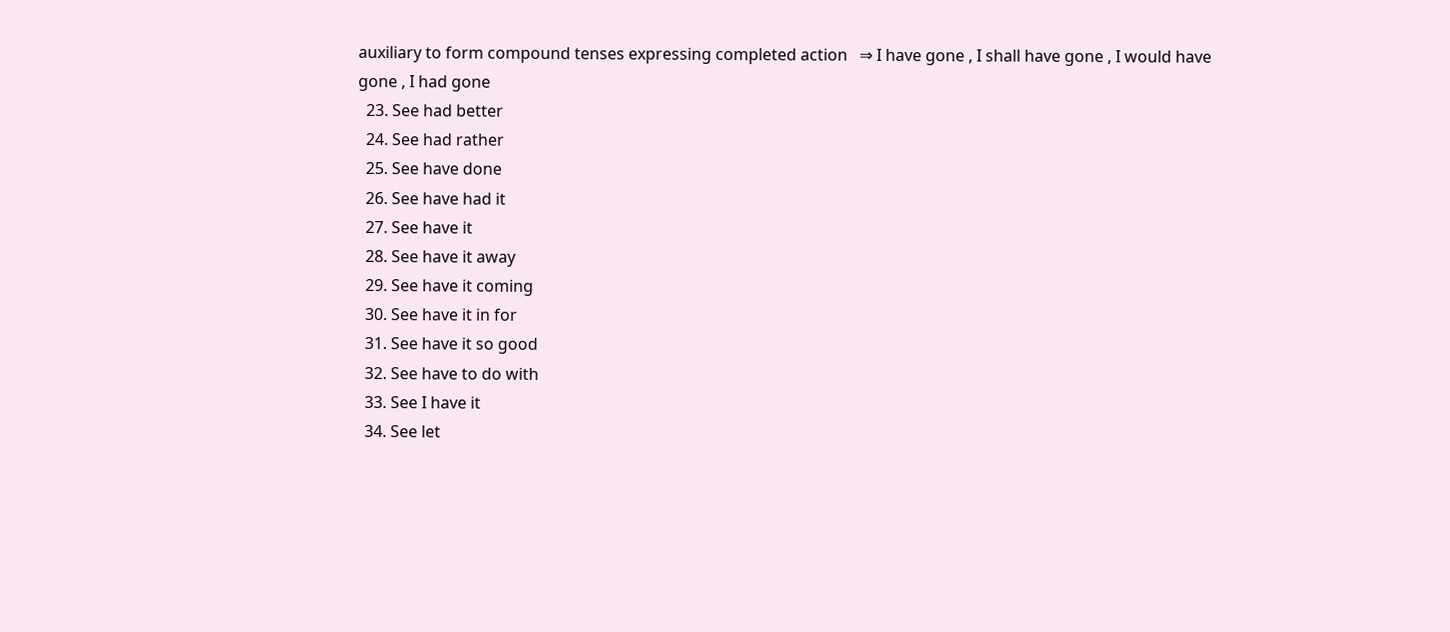auxiliary to form compound tenses expressing completed action   ⇒ I have gone , I shall have gone , I would have gone , I had gone
  23. See had better
  24. See had rather
  25. See have done
  26. See have had it
  27. See have it
  28. See have it away
  29. See have it coming
  30. See have it in for
  31. See have it so good
  32. See have to do with
  33. See I have it
  34. See let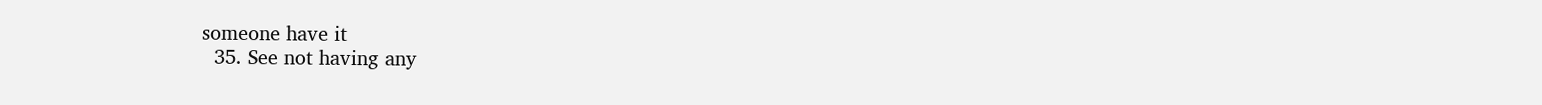someone have it
  35. See not having any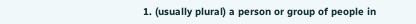1. (usually plural) a person or group of people in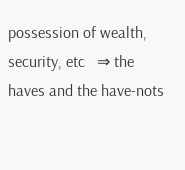possession of wealth, security, etc   ⇒ the haves and the have-nots